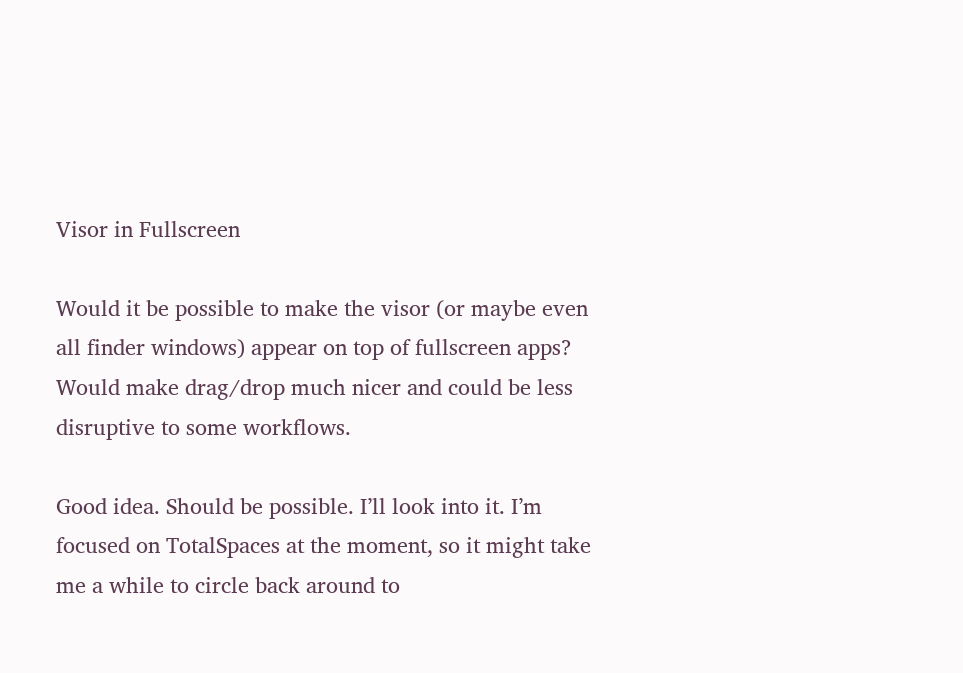Visor in Fullscreen

Would it be possible to make the visor (or maybe even all finder windows) appear on top of fullscreen apps? Would make drag/drop much nicer and could be less disruptive to some workflows.

Good idea. Should be possible. I’ll look into it. I’m focused on TotalSpaces at the moment, so it might take me a while to circle back around to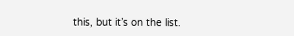this, but it’s on the list.